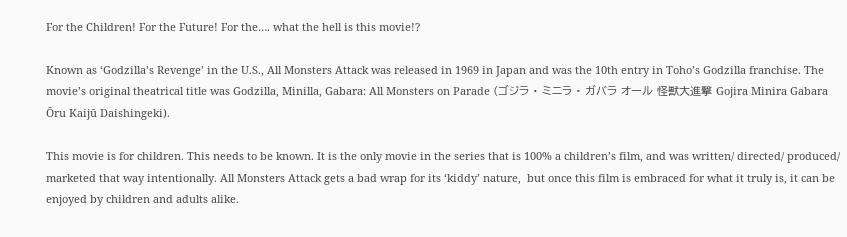For the Children! For the Future! For the…. what the hell is this movie!?

Known as ‘Godzilla’s Revenge’ in the U.S., All Monsters Attack was released in 1969 in Japan and was the 10th entry in Toho’s Godzilla franchise. The movie’s original theatrical title was Godzilla, Minilla, Gabara: All Monsters on Parade (ゴジラ • ミニラ • ガバラ オール 怪獣大進撃 Gojira Minira Gabara Ōru Kaijū Daishingeki).

This movie is for children. This needs to be known. It is the only movie in the series that is 100% a children’s film, and was written/ directed/ produced/ marketed that way intentionally. All Monsters Attack gets a bad wrap for its ‘kiddy’ nature,  but once this film is embraced for what it truly is, it can be enjoyed by children and adults alike.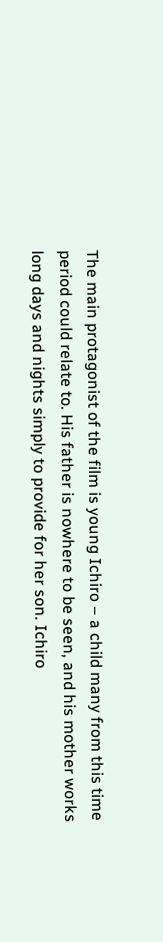The main protagonist of the film is young Ichiro – a child many from this time period could relate to. His father is nowhere to be seen, and his mother works long days and nights simply to provide for her son. Ichiro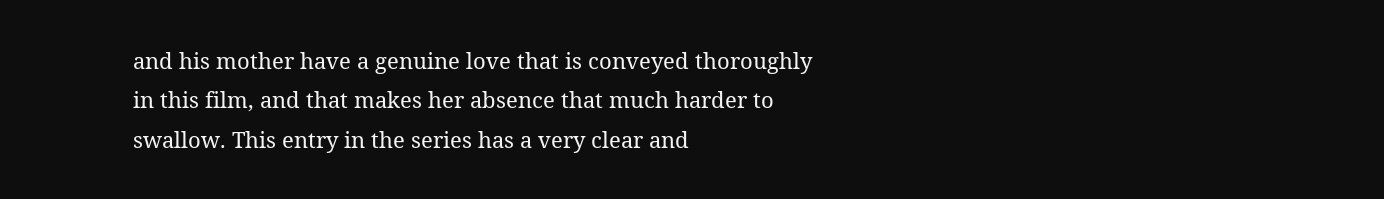and his mother have a genuine love that is conveyed thoroughly in this film, and that makes her absence that much harder to swallow. This entry in the series has a very clear and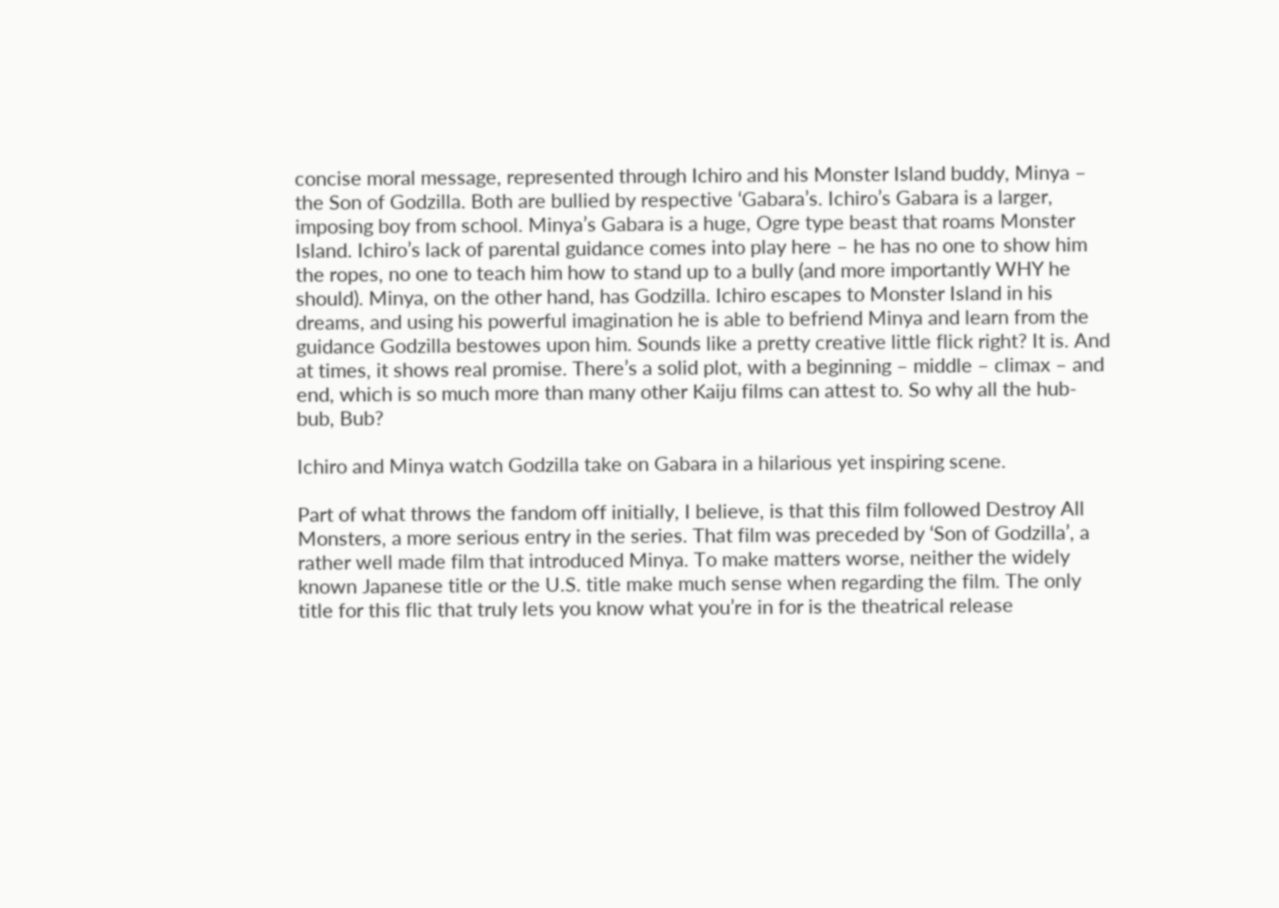concise moral message, represented through Ichiro and his Monster Island buddy, Minya – the Son of Godzilla. Both are bullied by respective ‘Gabara’s. Ichiro’s Gabara is a larger, imposing boy from school. Minya’s Gabara is a huge, Ogre type beast that roams Monster Island. Ichiro’s lack of parental guidance comes into play here – he has no one to show him the ropes, no one to teach him how to stand up to a bully (and more importantly WHY he should). Minya, on the other hand, has Godzilla. Ichiro escapes to Monster Island in his dreams, and using his powerful imagination he is able to befriend Minya and learn from the guidance Godzilla bestowes upon him. Sounds like a pretty creative little flick right? It is. And at times, it shows real promise. There’s a solid plot, with a beginning – middle – climax – and end, which is so much more than many other Kaiju films can attest to. So why all the hub-bub, Bub?

Ichiro and Minya watch Godzilla take on Gabara in a hilarious yet inspiring scene.

Part of what throws the fandom off initially, I believe, is that this film followed Destroy All Monsters, a more serious entry in the series. That film was preceded by ‘Son of Godzilla’, a rather well made film that introduced Minya. To make matters worse, neither the widely known Japanese title or the U.S. title make much sense when regarding the film. The only title for this flic that truly lets you know what you’re in for is the theatrical release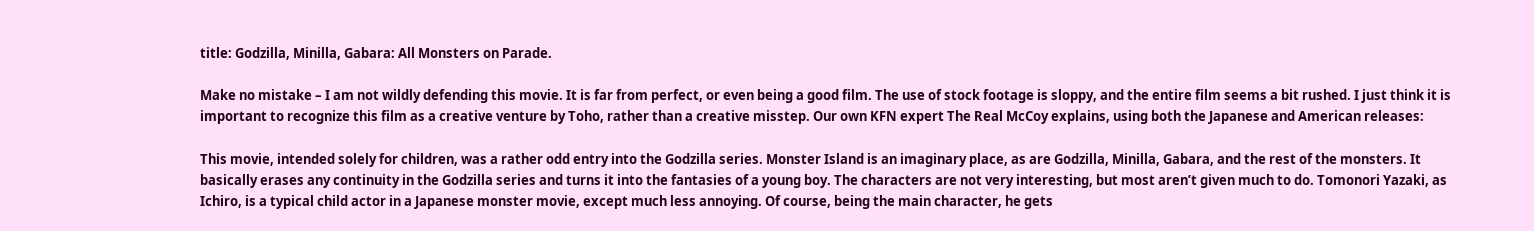title: Godzilla, Minilla, Gabara: All Monsters on Parade.

Make no mistake – I am not wildly defending this movie. It is far from perfect, or even being a good film. The use of stock footage is sloppy, and the entire film seems a bit rushed. I just think it is important to recognize this film as a creative venture by Toho, rather than a creative misstep. Our own KFN expert The Real McCoy explains, using both the Japanese and American releases:

This movie, intended solely for children, was a rather odd entry into the Godzilla series. Monster Island is an imaginary place, as are Godzilla, Minilla, Gabara, and the rest of the monsters. It basically erases any continuity in the Godzilla series and turns it into the fantasies of a young boy. The characters are not very interesting, but most aren’t given much to do. Tomonori Yazaki, as Ichiro, is a typical child actor in a Japanese monster movie, except much less annoying. Of course, being the main character, he gets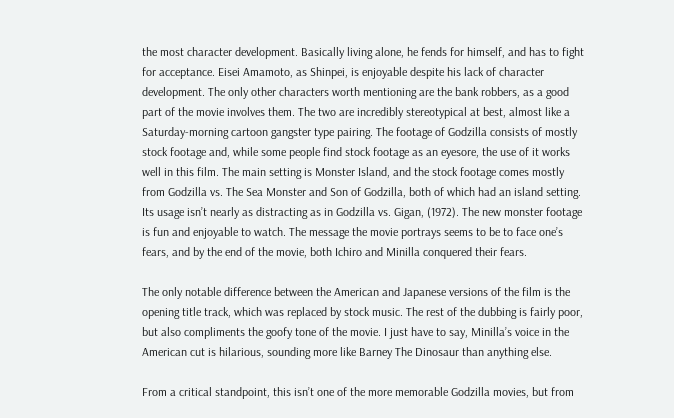the most character development. Basically living alone, he fends for himself, and has to fight for acceptance. Eisei Amamoto, as Shinpei, is enjoyable despite his lack of character development. The only other characters worth mentioning are the bank robbers, as a good part of the movie involves them. The two are incredibly stereotypical at best, almost like a Saturday-morning cartoon gangster type pairing. The footage of Godzilla consists of mostly stock footage and, while some people find stock footage as an eyesore, the use of it works well in this film. The main setting is Monster Island, and the stock footage comes mostly from Godzilla vs. The Sea Monster and Son of Godzilla, both of which had an island setting. Its usage isn’t nearly as distracting as in Godzilla vs. Gigan, (1972). The new monster footage is fun and enjoyable to watch. The message the movie portrays seems to be to face one’s fears, and by the end of the movie, both Ichiro and Minilla conquered their fears.

The only notable difference between the American and Japanese versions of the film is the opening title track, which was replaced by stock music. The rest of the dubbing is fairly poor, but also compliments the goofy tone of the movie. I just have to say, Minilla’s voice in the American cut is hilarious, sounding more like Barney The Dinosaur than anything else.

From a critical standpoint, this isn’t one of the more memorable Godzilla movies, but from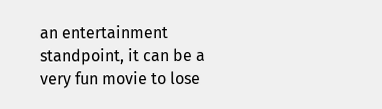an entertainment standpoint, it can be a very fun movie to lose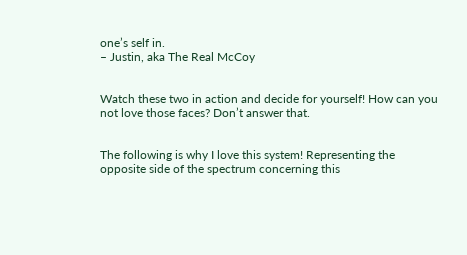one’s self in.
– Justin, aka The Real McCoy


Watch these two in action and decide for yourself! How can you not love those faces? Don’t answer that.


The following is why I love this system! Representing the opposite side of the spectrum concerning this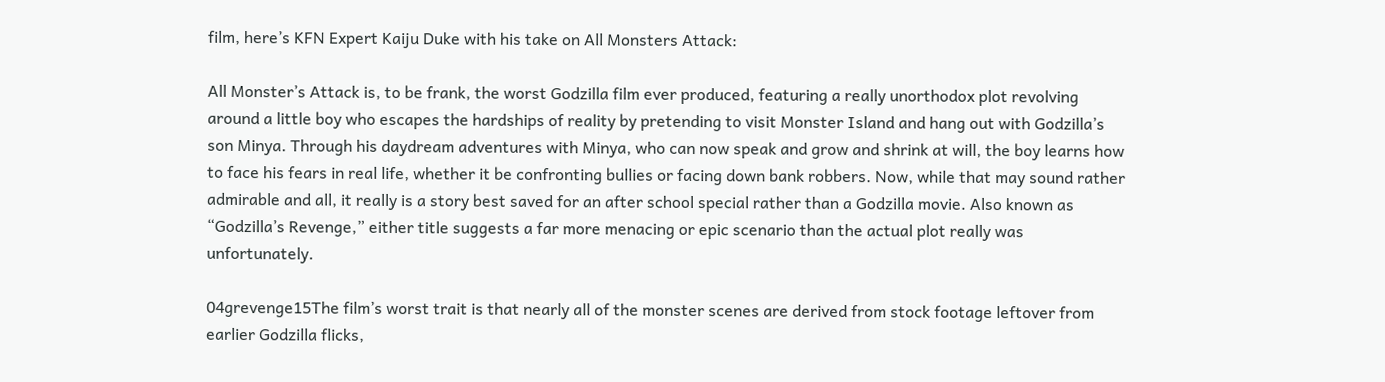film, here’s KFN Expert Kaiju Duke with his take on All Monsters Attack:

All Monster’s Attack is, to be frank, the worst Godzilla film ever produced, featuring a really unorthodox plot revolving around a little boy who escapes the hardships of reality by pretending to visit Monster Island and hang out with Godzilla’s son Minya. Through his daydream adventures with Minya, who can now speak and grow and shrink at will, the boy learns how to face his fears in real life, whether it be confronting bullies or facing down bank robbers. Now, while that may sound rather admirable and all, it really is a story best saved for an after school special rather than a Godzilla movie. Also known as “Godzilla’s Revenge,” either title suggests a far more menacing or epic scenario than the actual plot really was unfortunately.

04grevenge15The film’s worst trait is that nearly all of the monster scenes are derived from stock footage leftover from earlier Godzilla flicks,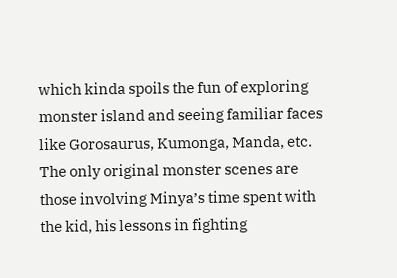which kinda spoils the fun of exploring monster island and seeing familiar faces like Gorosaurus, Kumonga, Manda, etc. The only original monster scenes are those involving Minya’s time spent with the kid, his lessons in fighting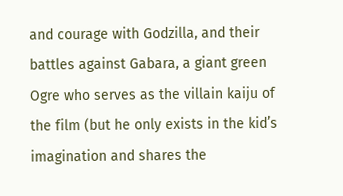and courage with Godzilla, and their battles against Gabara, a giant green Ogre who serves as the villain kaiju of the film (but he only exists in the kid’s imagination and shares the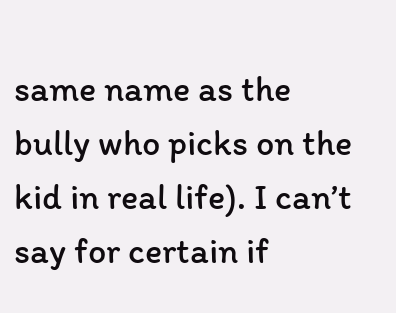same name as the bully who picks on the kid in real life). I can’t say for certain if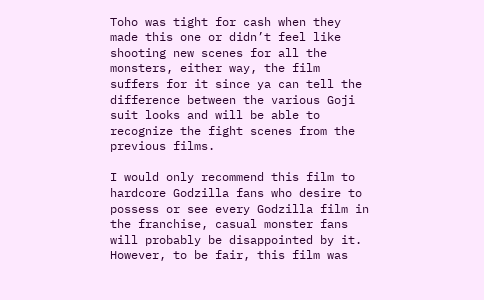Toho was tight for cash when they made this one or didn’t feel like shooting new scenes for all the monsters, either way, the film suffers for it since ya can tell the difference between the various Goji suit looks and will be able to recognize the fight scenes from the previous films.

I would only recommend this film to hardcore Godzilla fans who desire to possess or see every Godzilla film in the franchise, casual monster fans will probably be disappointed by it. However, to be fair, this film was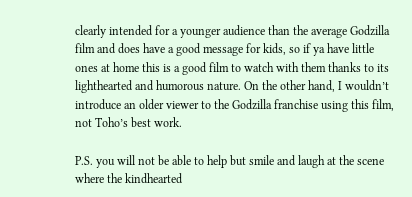clearly intended for a younger audience than the average Godzilla film and does have a good message for kids, so if ya have little ones at home this is a good film to watch with them thanks to its lighthearted and humorous nature. On the other hand, I wouldn’t introduce an older viewer to the Godzilla franchise using this film, not Toho’s best work.

P.S. you will not be able to help but smile and laugh at the scene where the kindhearted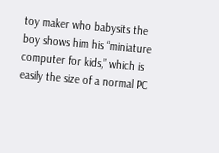toy maker who babysits the boy shows him his “miniature computer for kids,” which is easily the size of a normal PC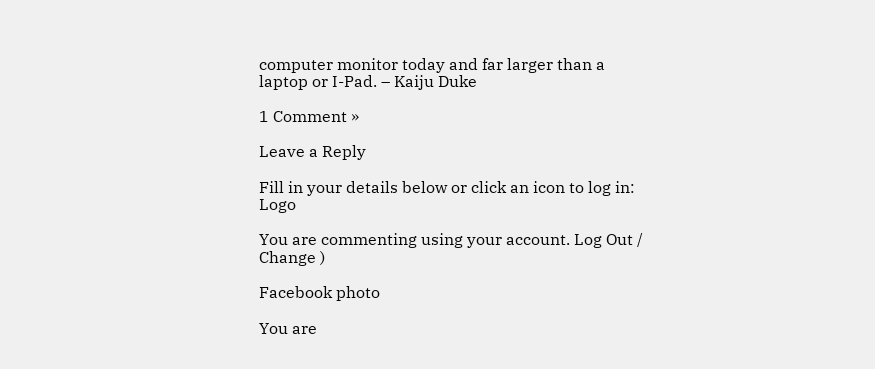computer monitor today and far larger than a laptop or I-Pad. – Kaiju Duke

1 Comment »

Leave a Reply

Fill in your details below or click an icon to log in: Logo

You are commenting using your account. Log Out /  Change )

Facebook photo

You are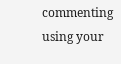commenting using your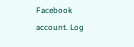Facebook account. Log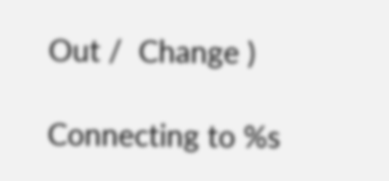Out /  Change )

Connecting to %s